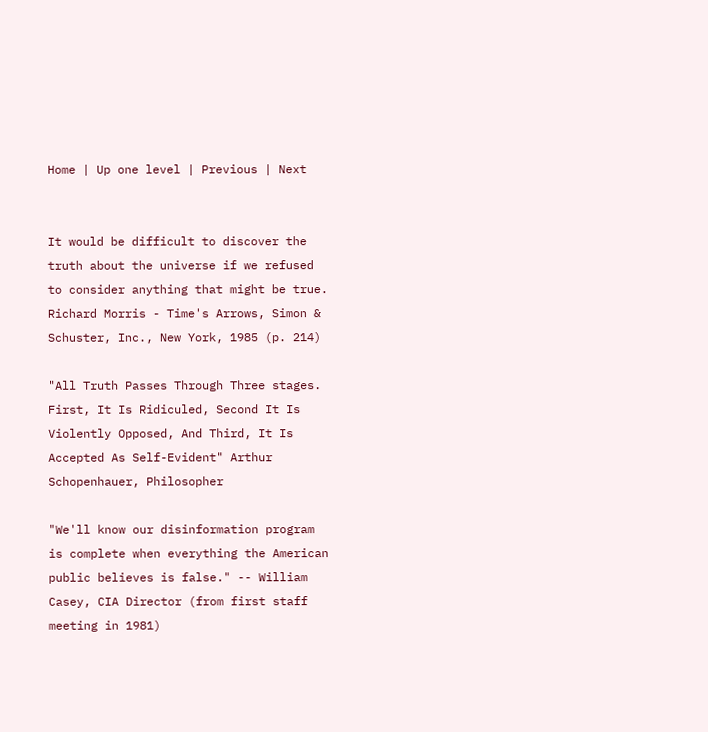Home | Up one level | Previous | Next


It would be difficult to discover the truth about the universe if we refused to consider anything that might be true.     Richard Morris - Time's Arrows, Simon & Schuster, Inc., New York, 1985 (p. 214)

"All Truth Passes Through Three stages. First, It Is Ridiculed, Second It Is Violently Opposed, And Third, It Is Accepted As Self-Evident" Arthur Schopenhauer, Philosopher

"We'll know our disinformation program is complete when everything the American public believes is false." -- William Casey, CIA Director (from first staff meeting in 1981)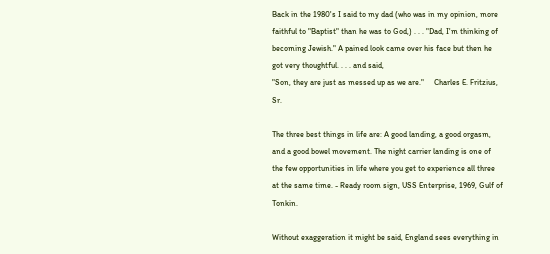Back in the 1980's I said to my dad (who was in my opinion, more faithful to "Baptist" than he was to God,) . . . "Dad, I'm thinking of becoming Jewish." A pained look came over his face but then he got very thoughtful. . . . and said,
"Son, they are just as messed up as we are."     Charles E. Fritzius, Sr.

The three best things in life are: A good landing, a good orgasm, and a good bowel movement. The night carrier landing is one of the few opportunities in life where you get to experience all three at the same time. - Ready room sign, USS Enterprise, 1969, Gulf of Tonkin.

Without exaggeration it might be said, England sees everything in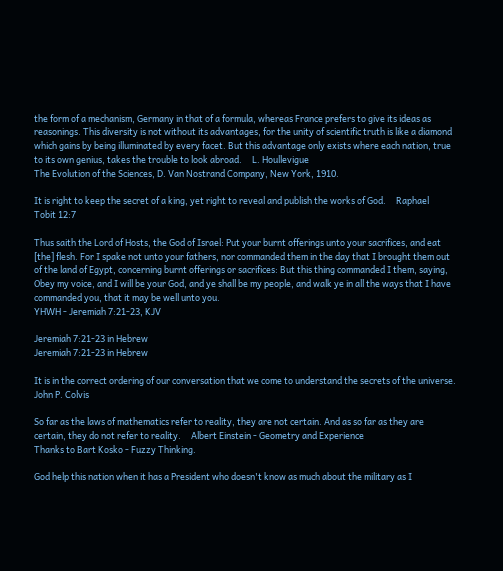the form of a mechanism, Germany in that of a formula, whereas France prefers to give its ideas as reasonings. This diversity is not without its advantages, for the unity of scientific truth is like a diamond which gains by being illuminated by every facet. But this advantage only exists where each nation, true to its own genius, takes the trouble to look abroad.     L. Houllevigue
The Evolution of the Sciences, D. Van Nostrand Company, New York, 1910.

It is right to keep the secret of a king, yet right to reveal and publish the works of God.     Raphael
Tobit 12:7

Thus saith the Lord of Hosts, the God of Israel: Put your burnt offerings unto your sacrifices, and eat [the] flesh. For I spake not unto your fathers, nor commanded them in the day that I brought them out of the land of Egypt, concerning burnt offerings or sacrifices: But this thing commanded I them, saying, Obey my voice, and I will be your God, and ye shall be my people, and walk ye in all the ways that I have commanded you, that it may be well unto you.
YHWH - Jeremiah 7:21-23, KJV

Jeremiah 7:21-23 in Hebrew
Jeremiah 7:21-23 in Hebrew

It is in the correct ordering of our conversation that we come to understand the secrets of the universe.     John P. Colvis

So far as the laws of mathematics refer to reality, they are not certain. And as so far as they are certain, they do not refer to reality.     Albert Einstein - Geometry and Experience
Thanks to Bart Kosko - Fuzzy Thinking.

God help this nation when it has a President who doesn't know as much about the military as I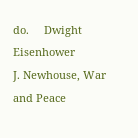do.     Dwight Eisenhower
J. Newhouse, War and Peace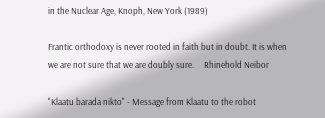in the Nuclear Age, Knoph, New York (1989)

Frantic orthodoxy is never rooted in faith but in doubt. It is when we are not sure that we are doubly sure.     Rhinehold Neibor

"Klaatu barada nikto" - Message from Klaatu to the robot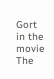Gort in the movie The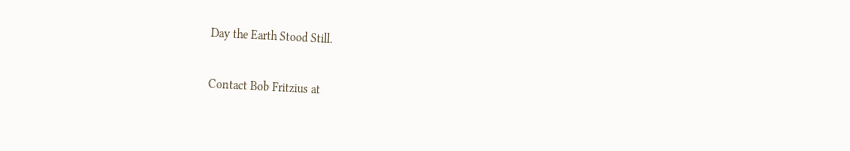Day the Earth Stood Still.

Contact Bob Fritzius at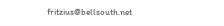fritzius@bellsouth.net